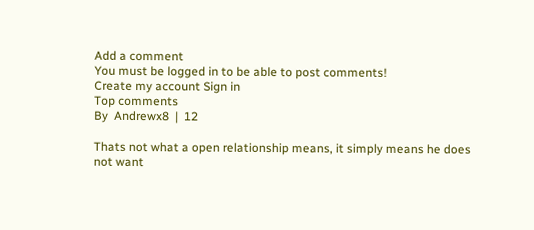Add a comment
You must be logged in to be able to post comments!
Create my account Sign in
Top comments
By  Andrewx8  |  12

Thats not what a open relationship means, it simply means he does not want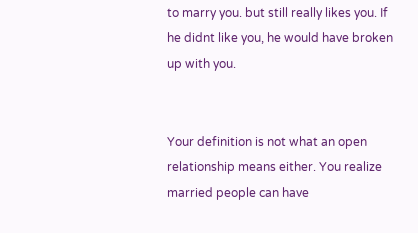to marry you. but still really likes you. If he didnt like you, he would have broken up with you.


Your definition is not what an open relationship means either. You realize married people can have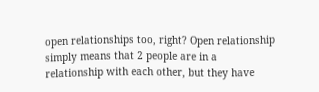open relationships too, right? Open relationship simply means that 2 people are in a relationship with each other, but they have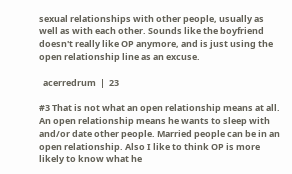sexual relationships with other people, usually as well as with each other. Sounds like the boyfriend doesn't really like OP anymore, and is just using the open relationship line as an excuse.

  acerredrum  |  23

#3 That is not what an open relationship means at all. An open relationship means he wants to sleep with and/or date other people. Married people can be in an open relationship. Also I like to think OP is more likely to know what he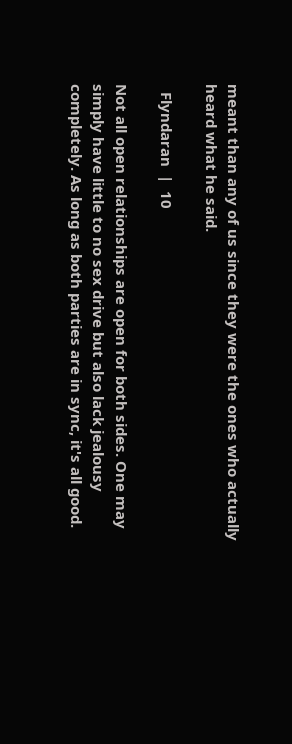meant than any of us since they were the ones who actually heard what he said.

  Flyndaran  |  10

Not all open relationships are open for both sides. One may simply have little to no sex drive but also lack jealousy completely. As long as both parties are in sync, it's all good.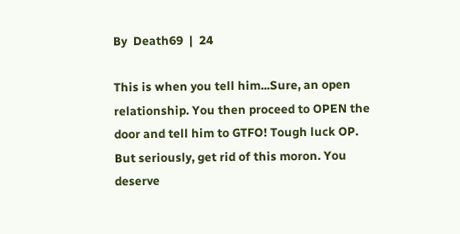By  Death69  |  24

This is when you tell him...Sure, an open relationship. You then proceed to OPEN the door and tell him to GTFO! Tough luck OP. But seriously, get rid of this moron. You deserve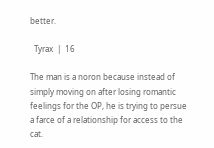better.

  Tyrax  |  16

The man is a noron because instead of simply moving on after losing romantic feelings for the OP, he is trying to persue a farce of a relationship for access to the cat.